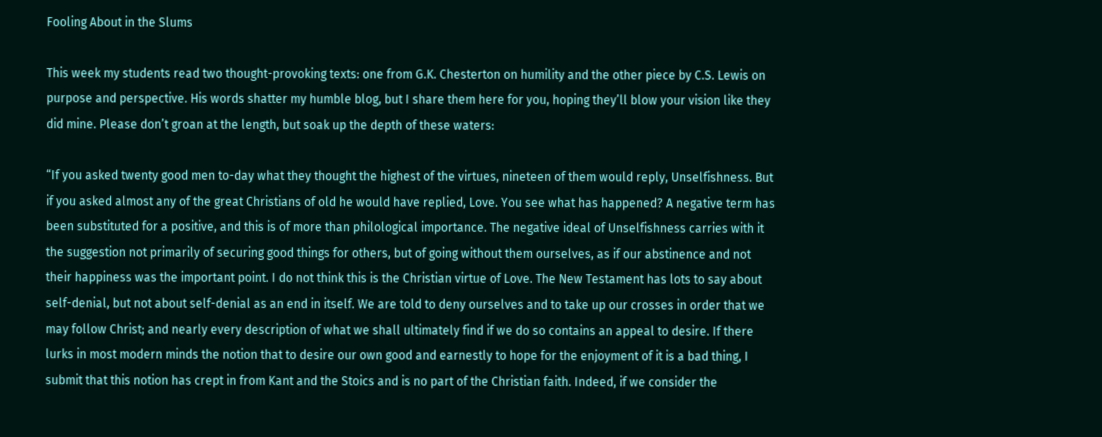Fooling About in the Slums

This week my students read two thought-provoking texts: one from G.K. Chesterton on humility and the other piece by C.S. Lewis on purpose and perspective. His words shatter my humble blog, but I share them here for you, hoping they’ll blow your vision like they did mine. Please don’t groan at the length, but soak up the depth of these waters:

“If you asked twenty good men to-day what they thought the highest of the virtues, nineteen of them would reply, Unselfishness. But if you asked almost any of the great Christians of old he would have replied, Love. You see what has happened? A negative term has been substituted for a positive, and this is of more than philological importance. The negative ideal of Unselfishness carries with it the suggestion not primarily of securing good things for others, but of going without them ourselves, as if our abstinence and not their happiness was the important point. I do not think this is the Christian virtue of Love. The New Testament has lots to say about self-denial, but not about self-denial as an end in itself. We are told to deny ourselves and to take up our crosses in order that we may follow Christ; and nearly every description of what we shall ultimately find if we do so contains an appeal to desire. If there lurks in most modern minds the notion that to desire our own good and earnestly to hope for the enjoyment of it is a bad thing, I submit that this notion has crept in from Kant and the Stoics and is no part of the Christian faith. Indeed, if we consider the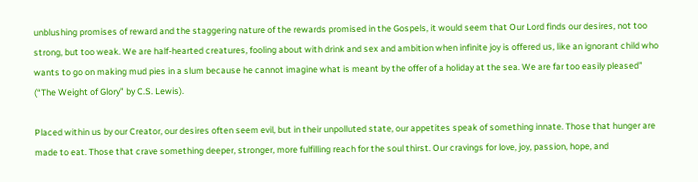unblushing promises of reward and the staggering nature of the rewards promised in the Gospels, it would seem that Our Lord finds our desires, not too strong, but too weak. We are half-hearted creatures, fooling about with drink and sex and ambition when infinite joy is offered us, like an ignorant child who wants to go on making mud pies in a slum because he cannot imagine what is meant by the offer of a holiday at the sea. We are far too easily pleased” (“The Weight of Glory” by C.S. Lewis).

Placed within us by our Creator, our desires often seem evil, but in their unpolluted state, our appetites speak of something innate. Those that hunger are made to eat. Those that crave something deeper, stronger, more fulfilling reach for the soul thirst. Our cravings for love, joy, passion, hope, and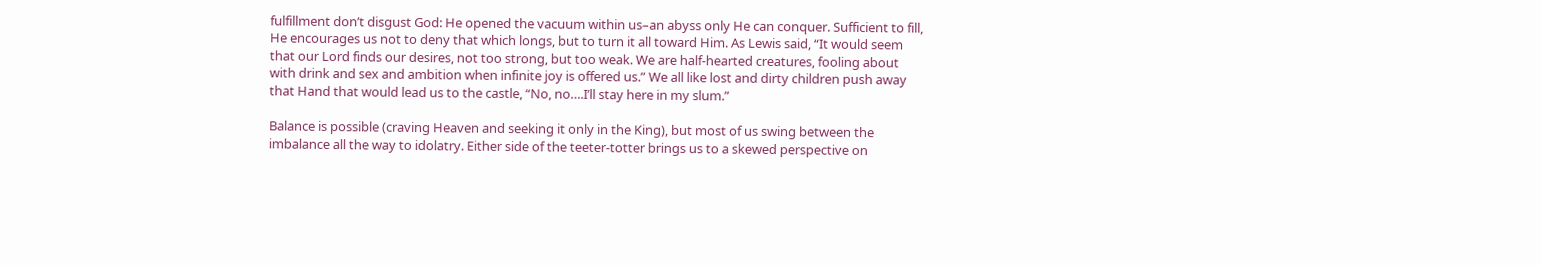fulfillment don’t disgust God: He opened the vacuum within us–an abyss only He can conquer. Sufficient to fill, He encourages us not to deny that which longs, but to turn it all toward Him. As Lewis said, “It would seem that our Lord finds our desires, not too strong, but too weak. We are half-hearted creatures, fooling about with drink and sex and ambition when infinite joy is offered us.” We all like lost and dirty children push away that Hand that would lead us to the castle, “No, no….I’ll stay here in my slum.”

Balance is possible (craving Heaven and seeking it only in the King), but most of us swing between the imbalance all the way to idolatry. Either side of the teeter-totter brings us to a skewed perspective on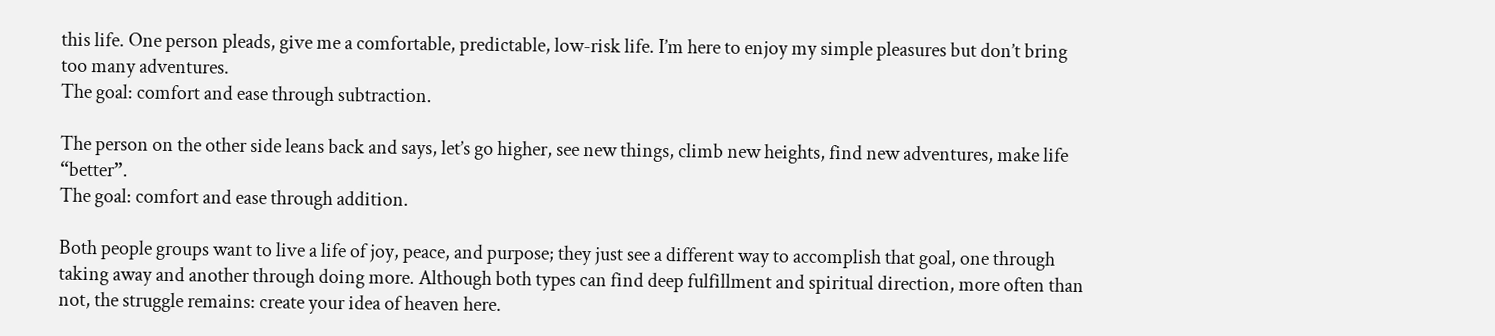this life. One person pleads, give me a comfortable, predictable, low-risk life. I’m here to enjoy my simple pleasures but don’t bring too many adventures.
The goal: comfort and ease through subtraction.

The person on the other side leans back and says, let’s go higher, see new things, climb new heights, find new adventures, make life “better”.
The goal: comfort and ease through addition.

Both people groups want to live a life of joy, peace, and purpose; they just see a different way to accomplish that goal, one through taking away and another through doing more. Although both types can find deep fulfillment and spiritual direction, more often than not, the struggle remains: create your idea of heaven here.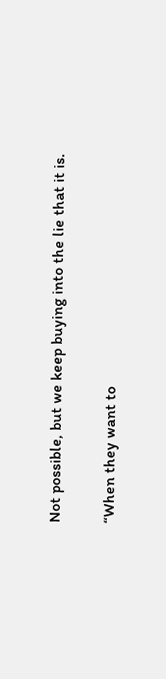Not possible, but we keep buying into the lie that it is.

“When they want to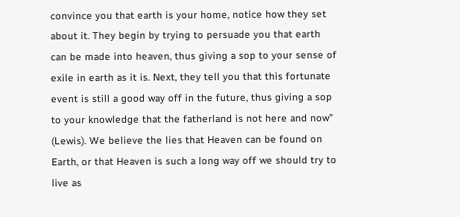convince you that earth is your home, notice how they set about it. They begin by trying to persuade you that earth can be made into heaven, thus giving a sop to your sense of exile in earth as it is. Next, they tell you that this fortunate event is still a good way off in the future, thus giving a sop to your knowledge that the fatherland is not here and now” (Lewis). We believe the lies that Heaven can be found on Earth, or that Heaven is such a long way off we should try to live as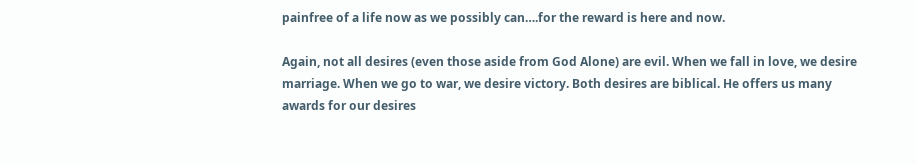painfree of a life now as we possibly can….for the reward is here and now.

Again, not all desires (even those aside from God Alone) are evil. When we fall in love, we desire marriage. When we go to war, we desire victory. Both desires are biblical. He offers us many awards for our desires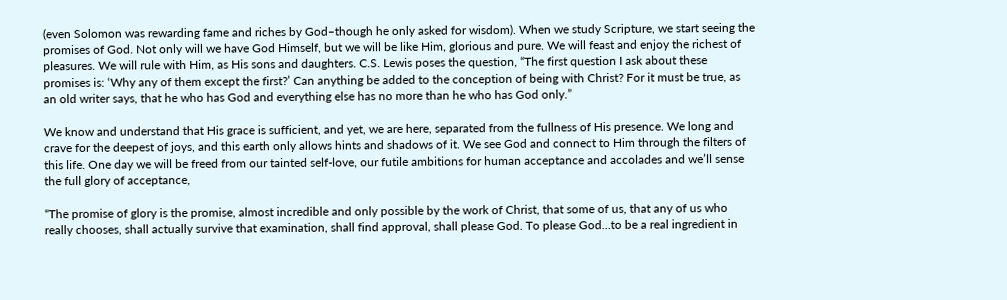(even Solomon was rewarding fame and riches by God–though he only asked for wisdom). When we study Scripture, we start seeing the promises of God. Not only will we have God Himself, but we will be like Him, glorious and pure. We will feast and enjoy the richest of pleasures. We will rule with Him, as His sons and daughters. C.S. Lewis poses the question, “The first question I ask about these promises is: ‘Why any of them except the first?’ Can anything be added to the conception of being with Christ? For it must be true, as an old writer says, that he who has God and everything else has no more than he who has God only.”

We know and understand that His grace is sufficient, and yet, we are here, separated from the fullness of His presence. We long and crave for the deepest of joys, and this earth only allows hints and shadows of it. We see God and connect to Him through the filters of this life. One day we will be freed from our tainted self-love, our futile ambitions for human acceptance and accolades and we’ll sense the full glory of acceptance,

“The promise of glory is the promise, almost incredible and only possible by the work of Christ, that some of us, that any of us who really chooses, shall actually survive that examination, shall find approval, shall please God. To please God…to be a real ingredient in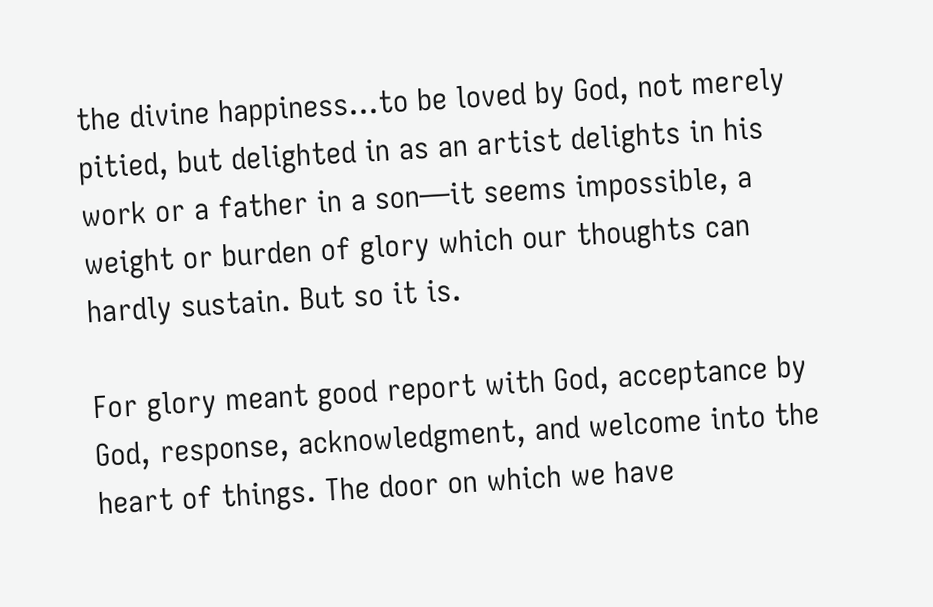the divine happiness…to be loved by God, not merely pitied, but delighted in as an artist delights in his work or a father in a son—it seems impossible, a weight or burden of glory which our thoughts can hardly sustain. But so it is.

For glory meant good report with God, acceptance by God, response, acknowledgment, and welcome into the heart of things. The door on which we have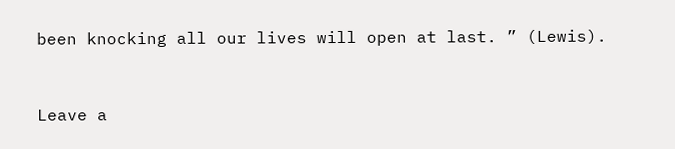been knocking all our lives will open at last. ” (Lewis).



Leave a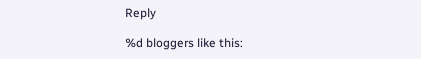Reply

%d bloggers like this: